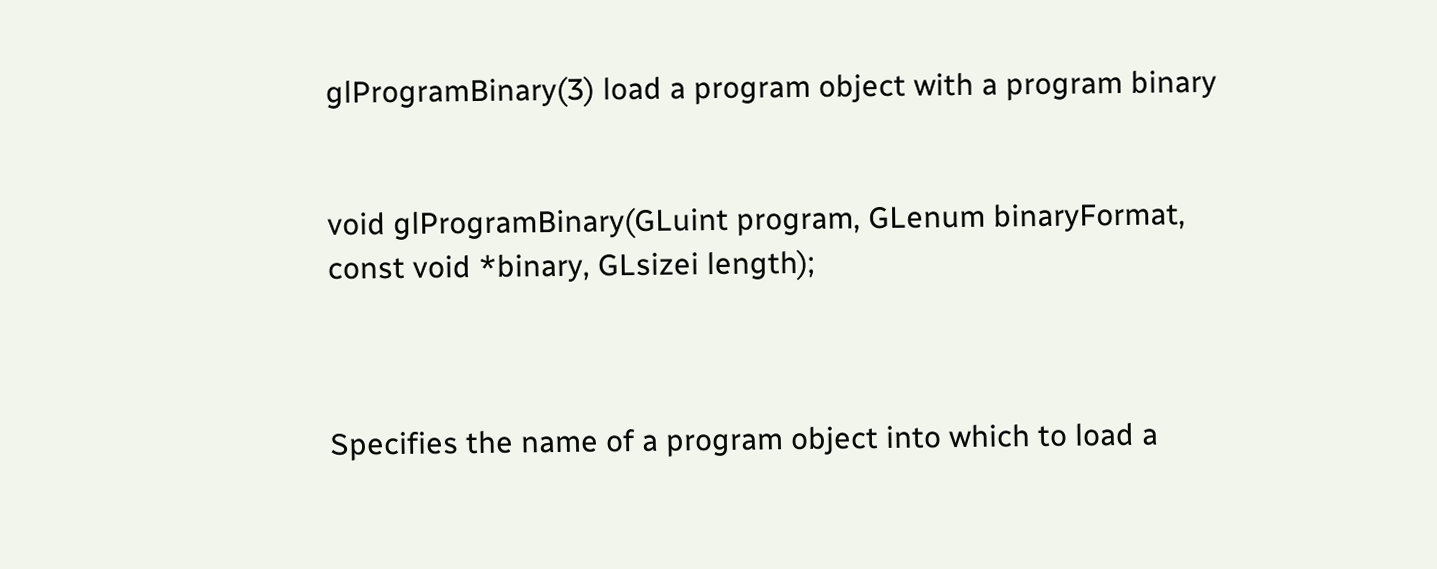glProgramBinary(3) load a program object with a program binary


void glProgramBinary(GLuint program, GLenum binaryFormat, const void *binary, GLsizei length);



Specifies the name of a program object into which to load a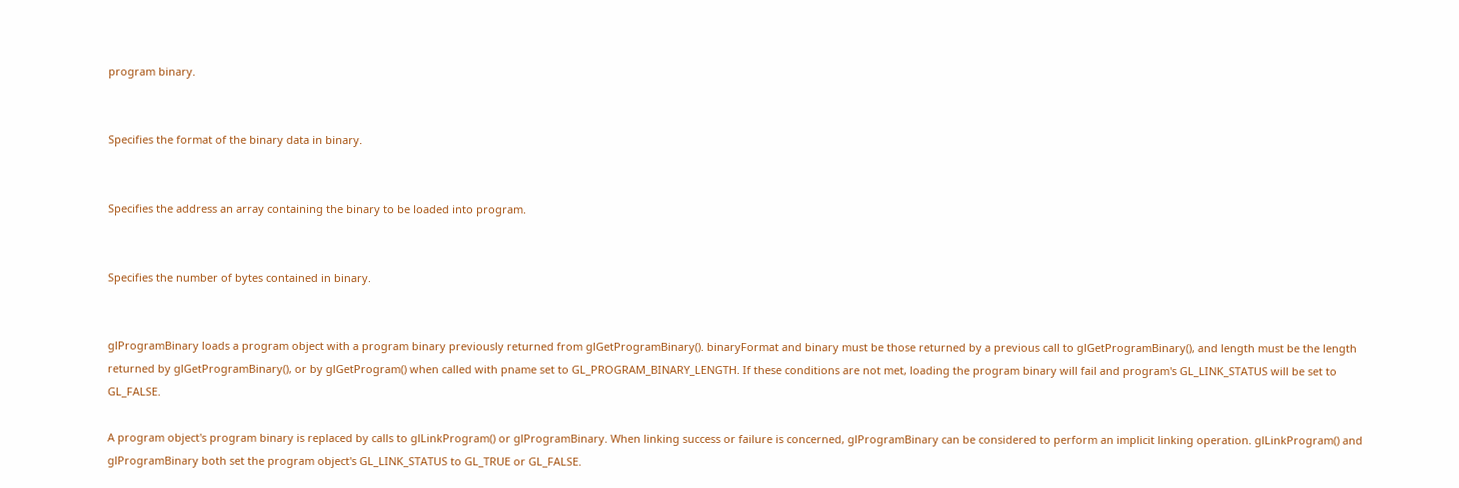program binary.


Specifies the format of the binary data in binary.


Specifies the address an array containing the binary to be loaded into program.


Specifies the number of bytes contained in binary.


glProgramBinary loads a program object with a program binary previously returned from glGetProgramBinary(). binaryFormat and binary must be those returned by a previous call to glGetProgramBinary(), and length must be the length returned by glGetProgramBinary(), or by glGetProgram() when called with pname set to GL_PROGRAM_BINARY_LENGTH. If these conditions are not met, loading the program binary will fail and program's GL_LINK_STATUS will be set to GL_FALSE.

A program object's program binary is replaced by calls to glLinkProgram() or glProgramBinary. When linking success or failure is concerned, glProgramBinary can be considered to perform an implicit linking operation. glLinkProgram() and glProgramBinary both set the program object's GL_LINK_STATUS to GL_TRUE or GL_FALSE.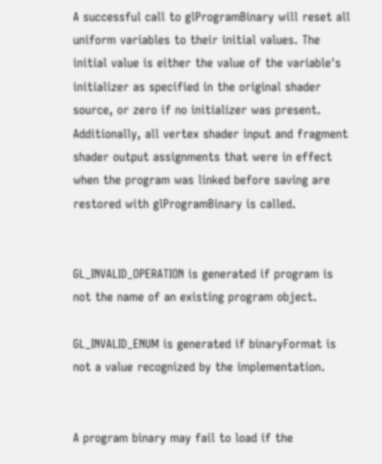A successful call to glProgramBinary will reset all uniform variables to their initial values. The initial value is either the value of the variable's initializer as specified in the original shader source, or zero if no initializer was present. Additionally, all vertex shader input and fragment shader output assignments that were in effect when the program was linked before saving are restored with glProgramBinary is called.


GL_INVALID_OPERATION is generated if program is not the name of an existing program object.

GL_INVALID_ENUM is generated if binaryFormat is not a value recognized by the implementation.


A program binary may fail to load if the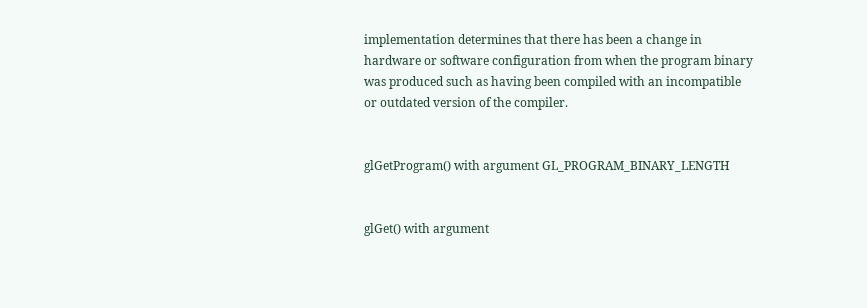implementation determines that there has been a change in hardware or software configuration from when the program binary was produced such as having been compiled with an incompatible or outdated version of the compiler.


glGetProgram() with argument GL_PROGRAM_BINARY_LENGTH


glGet() with argument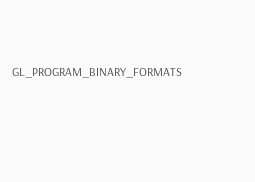GL_PROGRAM_BINARY_FORMATS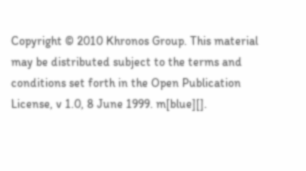Copyright © 2010 Khronos Group. This material may be distributed subject to the terms and conditions set forth in the Open Publication License, v 1.0, 8 June 1999. m[blue][].